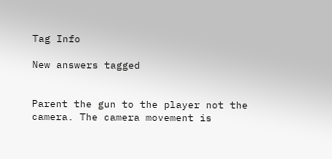Tag Info

New answers tagged


Parent the gun to the player not the camera. The camera movement is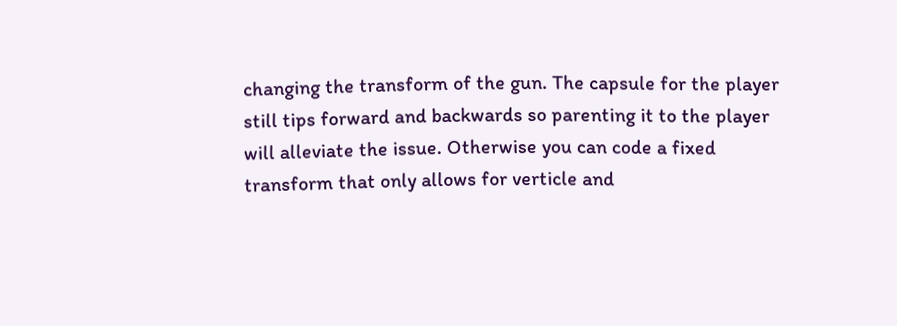changing the transform of the gun. The capsule for the player still tips forward and backwards so parenting it to the player will alleviate the issue. Otherwise you can code a fixed transform that only allows for verticle and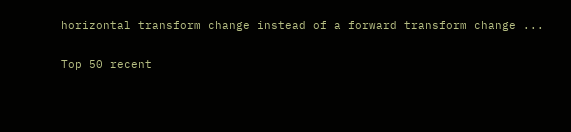horizontal transform change instead of a forward transform change ...

Top 50 recent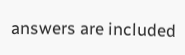answers are included